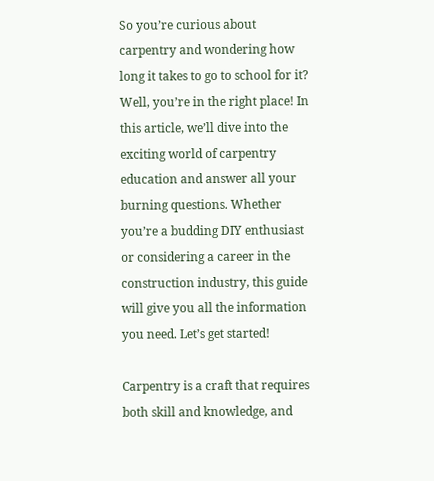So you’re curious about carpentry and wondering how long it takes to go to school for it? Well, you’re in the right place! In this article, we’ll dive into the exciting world of carpentry education and answer all your burning questions. Whether you’re a budding DIY enthusiast or considering a career in the construction industry, this guide will give you all the information you need. Let’s get started!

Carpentry is a craft that requires both skill and knowledge, and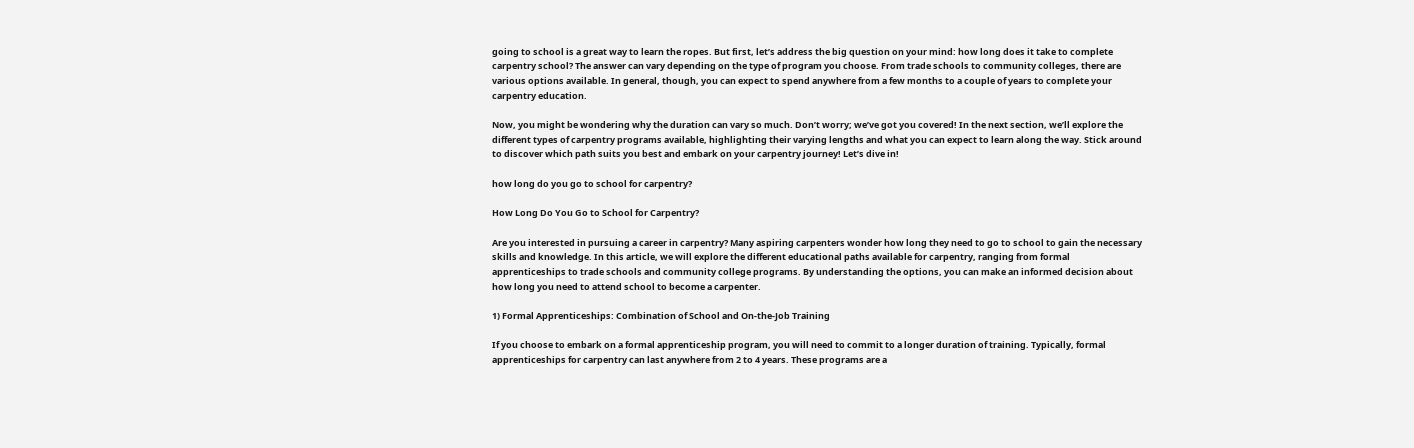going to school is a great way to learn the ropes. But first, let’s address the big question on your mind: how long does it take to complete carpentry school? The answer can vary depending on the type of program you choose. From trade schools to community colleges, there are various options available. In general, though, you can expect to spend anywhere from a few months to a couple of years to complete your carpentry education.

Now, you might be wondering why the duration can vary so much. Don’t worry; we’ve got you covered! In the next section, we’ll explore the different types of carpentry programs available, highlighting their varying lengths and what you can expect to learn along the way. Stick around to discover which path suits you best and embark on your carpentry journey! Let’s dive in!

how long do you go to school for carpentry?

How Long Do You Go to School for Carpentry?

Are you interested in pursuing a career in carpentry? Many aspiring carpenters wonder how long they need to go to school to gain the necessary skills and knowledge. In this article, we will explore the different educational paths available for carpentry, ranging from formal apprenticeships to trade schools and community college programs. By understanding the options, you can make an informed decision about how long you need to attend school to become a carpenter.

1) Formal Apprenticeships: Combination of School and On-the-Job Training

If you choose to embark on a formal apprenticeship program, you will need to commit to a longer duration of training. Typically, formal apprenticeships for carpentry can last anywhere from 2 to 4 years. These programs are a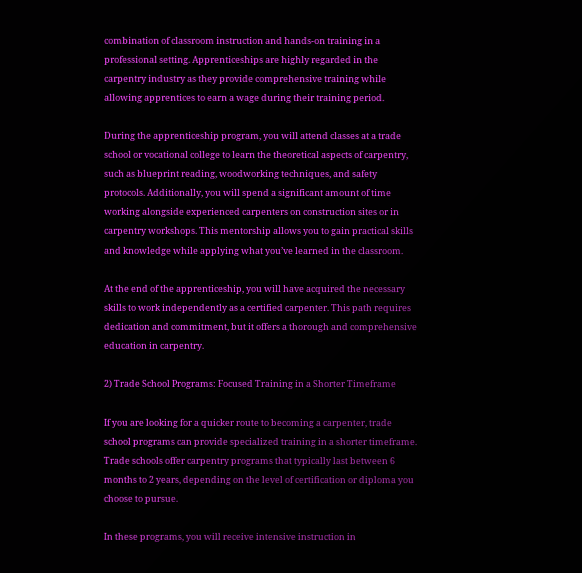combination of classroom instruction and hands-on training in a professional setting. Apprenticeships are highly regarded in the carpentry industry as they provide comprehensive training while allowing apprentices to earn a wage during their training period.

During the apprenticeship program, you will attend classes at a trade school or vocational college to learn the theoretical aspects of carpentry, such as blueprint reading, woodworking techniques, and safety protocols. Additionally, you will spend a significant amount of time working alongside experienced carpenters on construction sites or in carpentry workshops. This mentorship allows you to gain practical skills and knowledge while applying what you’ve learned in the classroom.

At the end of the apprenticeship, you will have acquired the necessary skills to work independently as a certified carpenter. This path requires dedication and commitment, but it offers a thorough and comprehensive education in carpentry.

2) Trade School Programs: Focused Training in a Shorter Timeframe

If you are looking for a quicker route to becoming a carpenter, trade school programs can provide specialized training in a shorter timeframe. Trade schools offer carpentry programs that typically last between 6 months to 2 years, depending on the level of certification or diploma you choose to pursue.

In these programs, you will receive intensive instruction in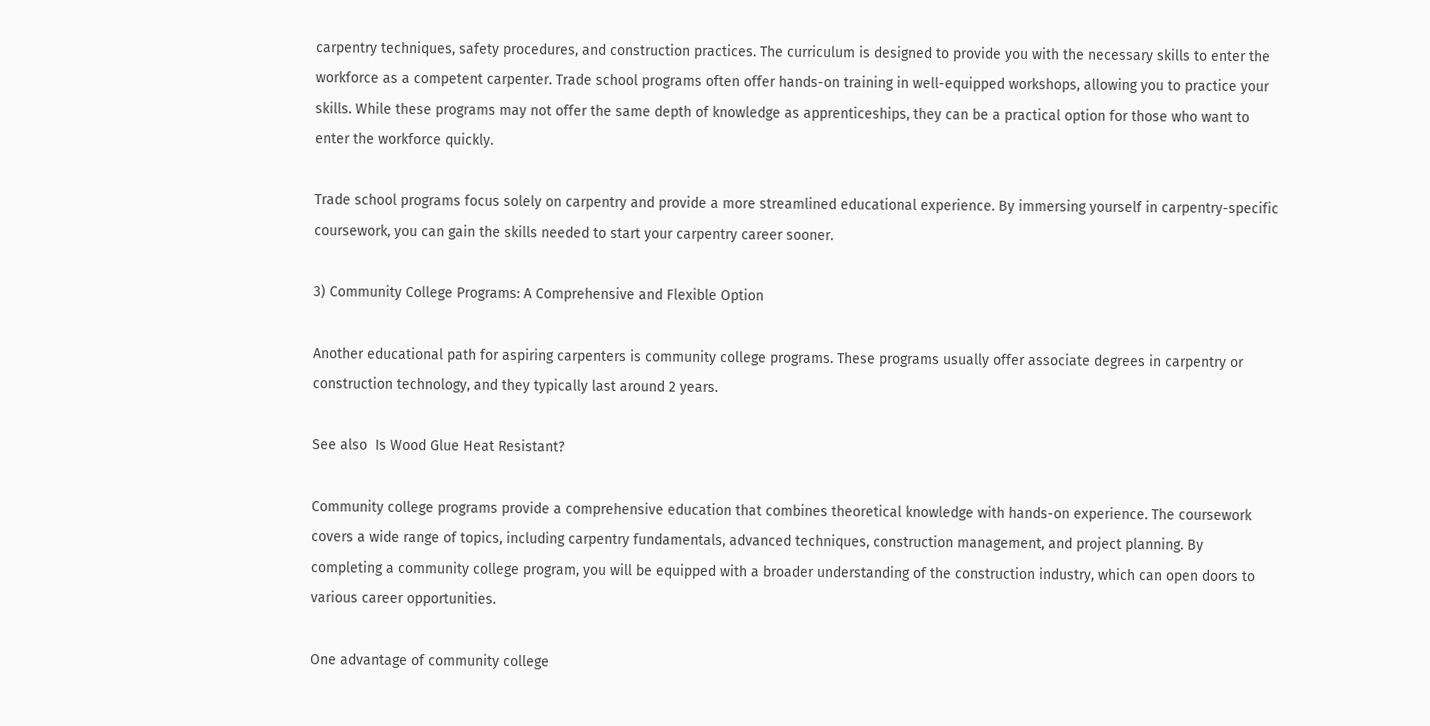carpentry techniques, safety procedures, and construction practices. The curriculum is designed to provide you with the necessary skills to enter the workforce as a competent carpenter. Trade school programs often offer hands-on training in well-equipped workshops, allowing you to practice your skills. While these programs may not offer the same depth of knowledge as apprenticeships, they can be a practical option for those who want to enter the workforce quickly.

Trade school programs focus solely on carpentry and provide a more streamlined educational experience. By immersing yourself in carpentry-specific coursework, you can gain the skills needed to start your carpentry career sooner.

3) Community College Programs: A Comprehensive and Flexible Option

Another educational path for aspiring carpenters is community college programs. These programs usually offer associate degrees in carpentry or construction technology, and they typically last around 2 years.

See also  Is Wood Glue Heat Resistant?

Community college programs provide a comprehensive education that combines theoretical knowledge with hands-on experience. The coursework covers a wide range of topics, including carpentry fundamentals, advanced techniques, construction management, and project planning. By completing a community college program, you will be equipped with a broader understanding of the construction industry, which can open doors to various career opportunities.

One advantage of community college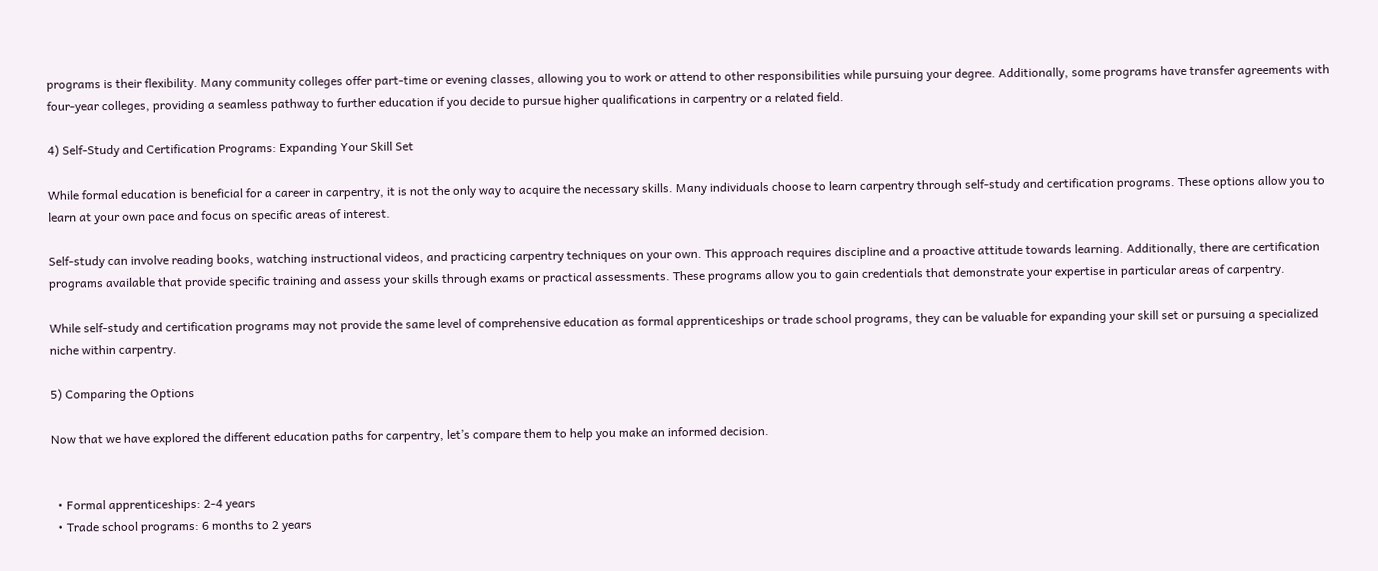programs is their flexibility. Many community colleges offer part-time or evening classes, allowing you to work or attend to other responsibilities while pursuing your degree. Additionally, some programs have transfer agreements with four-year colleges, providing a seamless pathway to further education if you decide to pursue higher qualifications in carpentry or a related field.

4) Self-Study and Certification Programs: Expanding Your Skill Set

While formal education is beneficial for a career in carpentry, it is not the only way to acquire the necessary skills. Many individuals choose to learn carpentry through self-study and certification programs. These options allow you to learn at your own pace and focus on specific areas of interest.

Self-study can involve reading books, watching instructional videos, and practicing carpentry techniques on your own. This approach requires discipline and a proactive attitude towards learning. Additionally, there are certification programs available that provide specific training and assess your skills through exams or practical assessments. These programs allow you to gain credentials that demonstrate your expertise in particular areas of carpentry.

While self-study and certification programs may not provide the same level of comprehensive education as formal apprenticeships or trade school programs, they can be valuable for expanding your skill set or pursuing a specialized niche within carpentry.

5) Comparing the Options

Now that we have explored the different education paths for carpentry, let’s compare them to help you make an informed decision.


  • Formal apprenticeships: 2-4 years
  • Trade school programs: 6 months to 2 years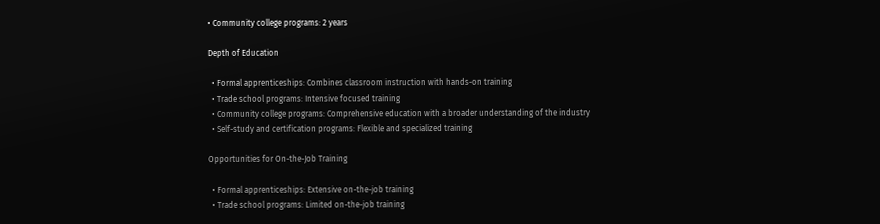• Community college programs: 2 years

Depth of Education

  • Formal apprenticeships: Combines classroom instruction with hands-on training
  • Trade school programs: Intensive focused training
  • Community college programs: Comprehensive education with a broader understanding of the industry
  • Self-study and certification programs: Flexible and specialized training

Opportunities for On-the-Job Training

  • Formal apprenticeships: Extensive on-the-job training
  • Trade school programs: Limited on-the-job training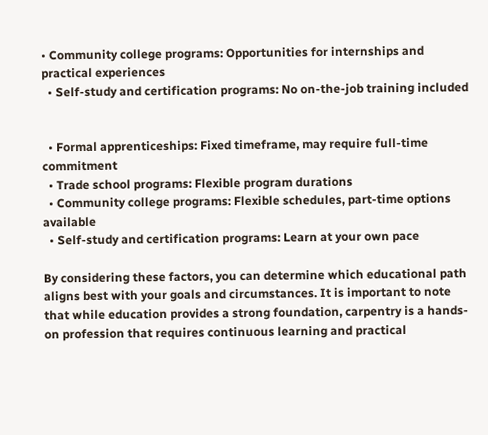• Community college programs: Opportunities for internships and practical experiences
  • Self-study and certification programs: No on-the-job training included


  • Formal apprenticeships: Fixed timeframe, may require full-time commitment
  • Trade school programs: Flexible program durations
  • Community college programs: Flexible schedules, part-time options available
  • Self-study and certification programs: Learn at your own pace

By considering these factors, you can determine which educational path aligns best with your goals and circumstances. It is important to note that while education provides a strong foundation, carpentry is a hands-on profession that requires continuous learning and practical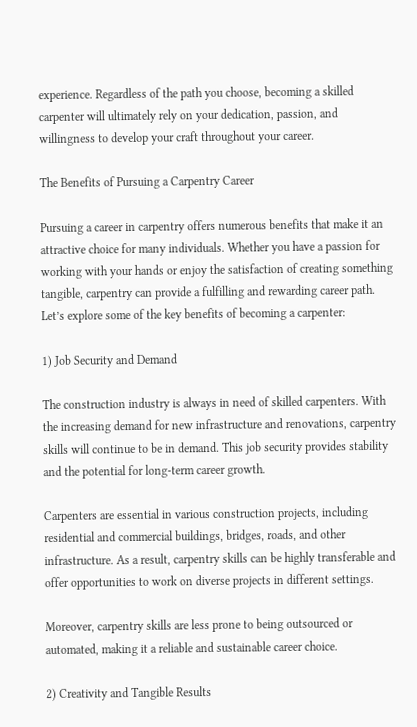experience. Regardless of the path you choose, becoming a skilled carpenter will ultimately rely on your dedication, passion, and willingness to develop your craft throughout your career.

The Benefits of Pursuing a Carpentry Career

Pursuing a career in carpentry offers numerous benefits that make it an attractive choice for many individuals. Whether you have a passion for working with your hands or enjoy the satisfaction of creating something tangible, carpentry can provide a fulfilling and rewarding career path. Let’s explore some of the key benefits of becoming a carpenter:

1) Job Security and Demand

The construction industry is always in need of skilled carpenters. With the increasing demand for new infrastructure and renovations, carpentry skills will continue to be in demand. This job security provides stability and the potential for long-term career growth.

Carpenters are essential in various construction projects, including residential and commercial buildings, bridges, roads, and other infrastructure. As a result, carpentry skills can be highly transferable and offer opportunities to work on diverse projects in different settings.

Moreover, carpentry skills are less prone to being outsourced or automated, making it a reliable and sustainable career choice.

2) Creativity and Tangible Results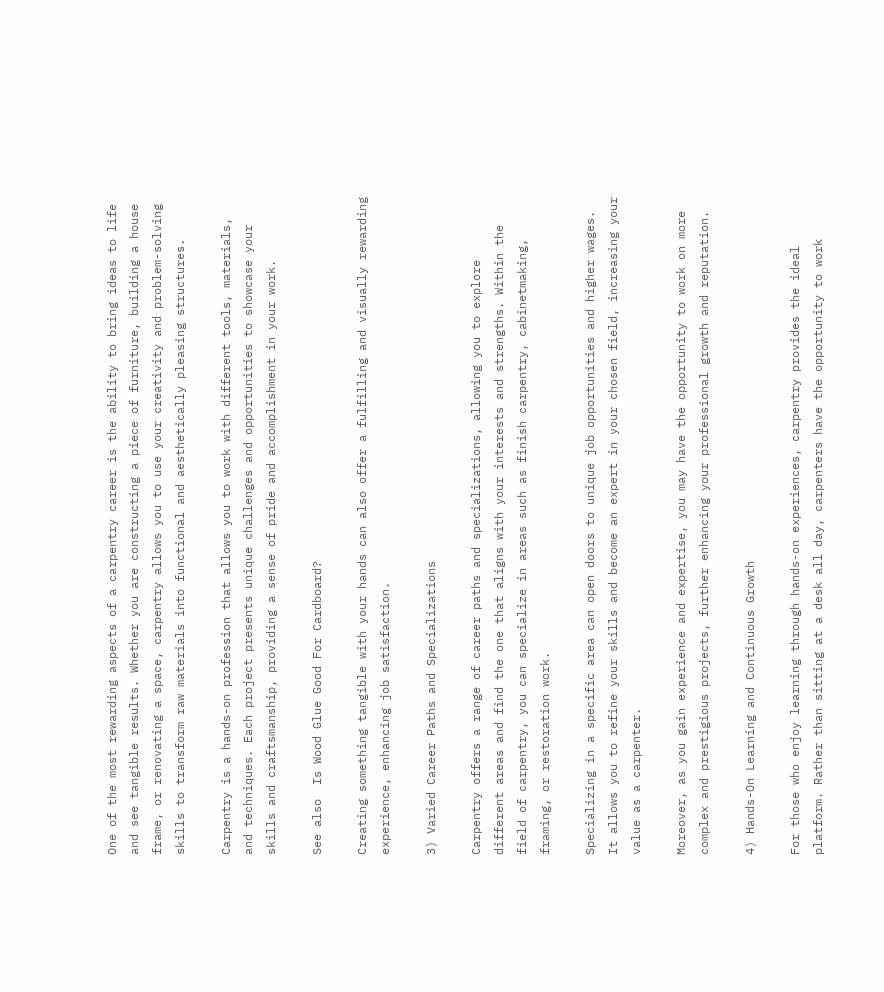One of the most rewarding aspects of a carpentry career is the ability to bring ideas to life and see tangible results. Whether you are constructing a piece of furniture, building a house frame, or renovating a space, carpentry allows you to use your creativity and problem-solving skills to transform raw materials into functional and aesthetically pleasing structures.

Carpentry is a hands-on profession that allows you to work with different tools, materials, and techniques. Each project presents unique challenges and opportunities to showcase your skills and craftsmanship, providing a sense of pride and accomplishment in your work.

See also  Is Wood Glue Good For Cardboard?

Creating something tangible with your hands can also offer a fulfilling and visually rewarding experience, enhancing job satisfaction.

3) Varied Career Paths and Specializations

Carpentry offers a range of career paths and specializations, allowing you to explore different areas and find the one that aligns with your interests and strengths. Within the field of carpentry, you can specialize in areas such as finish carpentry, cabinetmaking, framing, or restoration work.

Specializing in a specific area can open doors to unique job opportunities and higher wages. It allows you to refine your skills and become an expert in your chosen field, increasing your value as a carpenter.

Moreover, as you gain experience and expertise, you may have the opportunity to work on more complex and prestigious projects, further enhancing your professional growth and reputation.

4) Hands-On Learning and Continuous Growth

For those who enjoy learning through hands-on experiences, carpentry provides the ideal platform. Rather than sitting at a desk all day, carpenters have the opportunity to work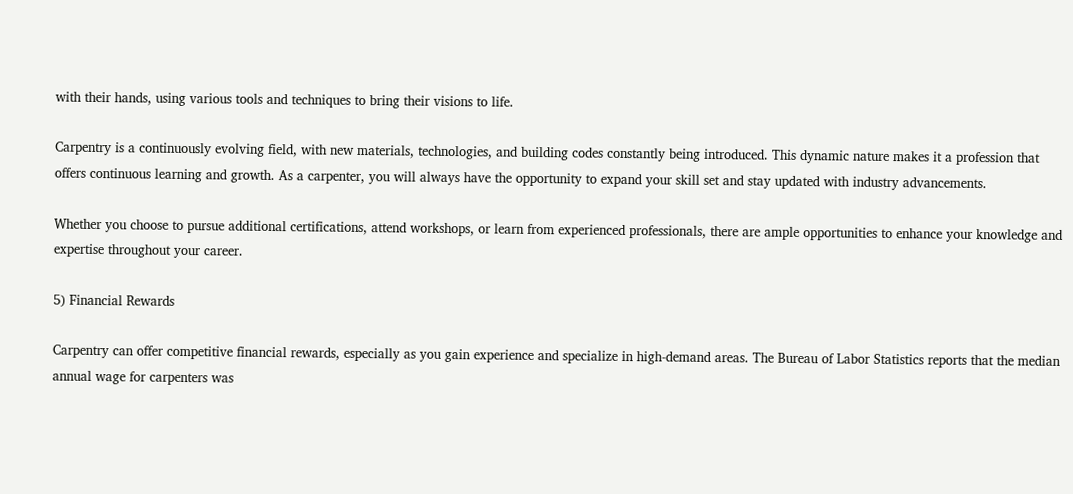with their hands, using various tools and techniques to bring their visions to life.

Carpentry is a continuously evolving field, with new materials, technologies, and building codes constantly being introduced. This dynamic nature makes it a profession that offers continuous learning and growth. As a carpenter, you will always have the opportunity to expand your skill set and stay updated with industry advancements.

Whether you choose to pursue additional certifications, attend workshops, or learn from experienced professionals, there are ample opportunities to enhance your knowledge and expertise throughout your career.

5) Financial Rewards

Carpentry can offer competitive financial rewards, especially as you gain experience and specialize in high-demand areas. The Bureau of Labor Statistics reports that the median annual wage for carpenters was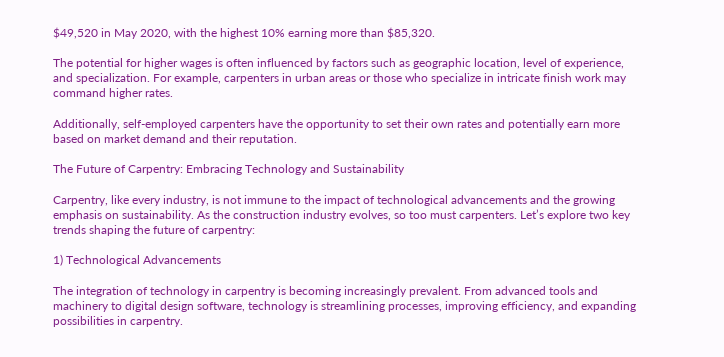$49,520 in May 2020, with the highest 10% earning more than $85,320.

The potential for higher wages is often influenced by factors such as geographic location, level of experience, and specialization. For example, carpenters in urban areas or those who specialize in intricate finish work may command higher rates.

Additionally, self-employed carpenters have the opportunity to set their own rates and potentially earn more based on market demand and their reputation.

The Future of Carpentry: Embracing Technology and Sustainability

Carpentry, like every industry, is not immune to the impact of technological advancements and the growing emphasis on sustainability. As the construction industry evolves, so too must carpenters. Let’s explore two key trends shaping the future of carpentry:

1) Technological Advancements

The integration of technology in carpentry is becoming increasingly prevalent. From advanced tools and machinery to digital design software, technology is streamlining processes, improving efficiency, and expanding possibilities in carpentry.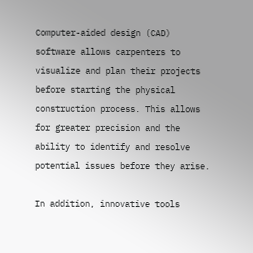Computer-aided design (CAD) software allows carpenters to visualize and plan their projects before starting the physical construction process. This allows for greater precision and the ability to identify and resolve potential issues before they arise.

In addition, innovative tools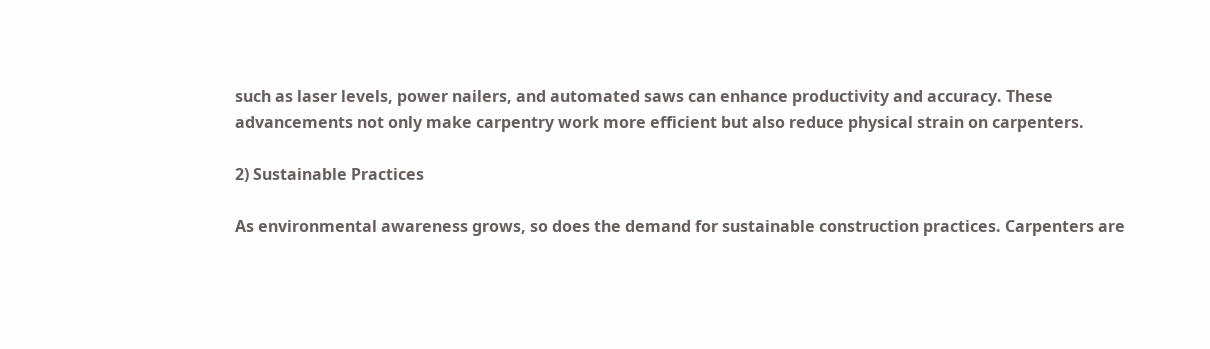such as laser levels, power nailers, and automated saws can enhance productivity and accuracy. These advancements not only make carpentry work more efficient but also reduce physical strain on carpenters.

2) Sustainable Practices

As environmental awareness grows, so does the demand for sustainable construction practices. Carpenters are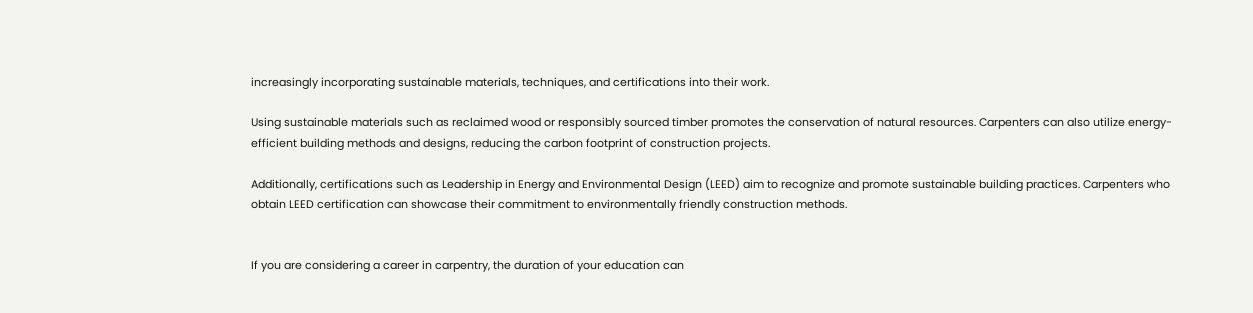increasingly incorporating sustainable materials, techniques, and certifications into their work.

Using sustainable materials such as reclaimed wood or responsibly sourced timber promotes the conservation of natural resources. Carpenters can also utilize energy-efficient building methods and designs, reducing the carbon footprint of construction projects.

Additionally, certifications such as Leadership in Energy and Environmental Design (LEED) aim to recognize and promote sustainable building practices. Carpenters who obtain LEED certification can showcase their commitment to environmentally friendly construction methods.


If you are considering a career in carpentry, the duration of your education can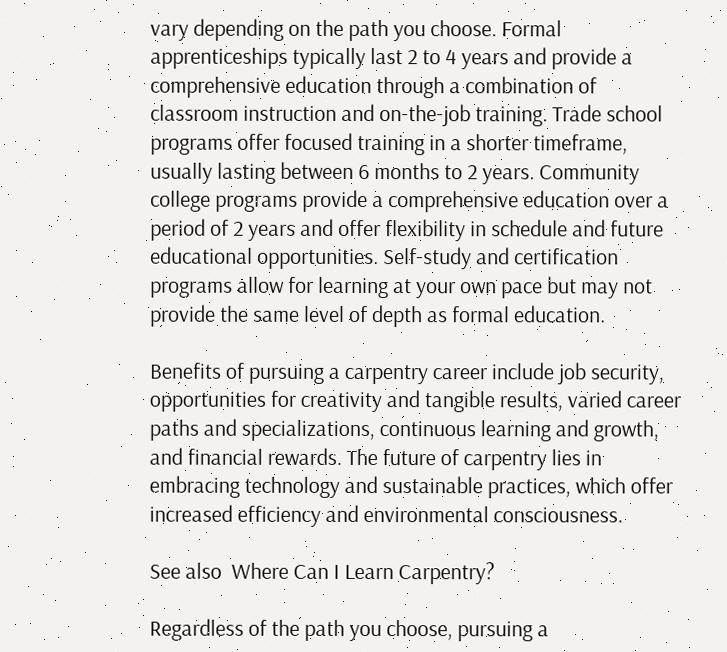vary depending on the path you choose. Formal apprenticeships typically last 2 to 4 years and provide a comprehensive education through a combination of classroom instruction and on-the-job training. Trade school programs offer focused training in a shorter timeframe, usually lasting between 6 months to 2 years. Community college programs provide a comprehensive education over a period of 2 years and offer flexibility in schedule and future educational opportunities. Self-study and certification programs allow for learning at your own pace but may not provide the same level of depth as formal education.

Benefits of pursuing a carpentry career include job security, opportunities for creativity and tangible results, varied career paths and specializations, continuous learning and growth, and financial rewards. The future of carpentry lies in embracing technology and sustainable practices, which offer increased efficiency and environmental consciousness.

See also  Where Can I Learn Carpentry?

Regardless of the path you choose, pursuing a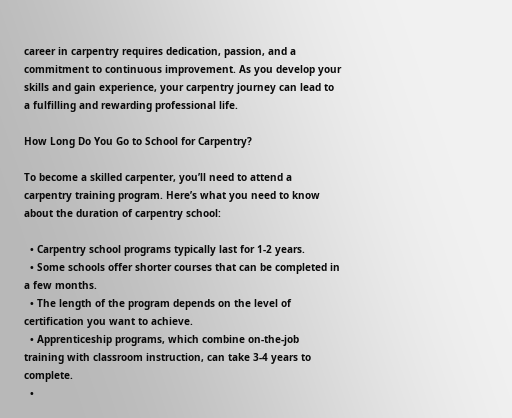career in carpentry requires dedication, passion, and a commitment to continuous improvement. As you develop your skills and gain experience, your carpentry journey can lead to a fulfilling and rewarding professional life.

How Long Do You Go to School for Carpentry?

To become a skilled carpenter, you’ll need to attend a carpentry training program. Here’s what you need to know about the duration of carpentry school:

  • Carpentry school programs typically last for 1-2 years.
  • Some schools offer shorter courses that can be completed in a few months.
  • The length of the program depends on the level of certification you want to achieve.
  • Apprenticeship programs, which combine on-the-job training with classroom instruction, can take 3-4 years to complete.
  •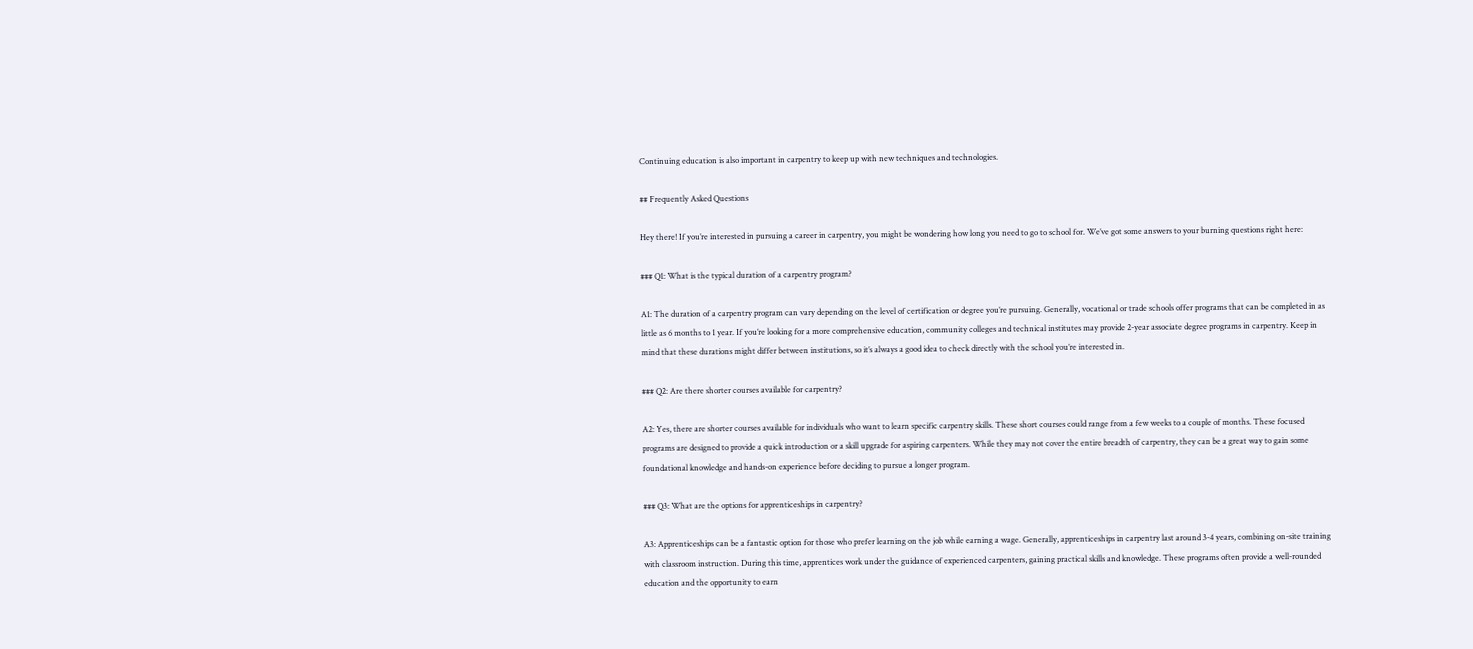Continuing education is also important in carpentry to keep up with new techniques and technologies.

## Frequently Asked Questions

Hey there! If you’re interested in pursuing a career in carpentry, you might be wondering how long you need to go to school for. We’ve got some answers to your burning questions right here:

### Q1: What is the typical duration of a carpentry program?

A1: The duration of a carpentry program can vary depending on the level of certification or degree you’re pursuing. Generally, vocational or trade schools offer programs that can be completed in as little as 6 months to 1 year. If you’re looking for a more comprehensive education, community colleges and technical institutes may provide 2-year associate degree programs in carpentry. Keep in mind that these durations might differ between institutions, so it’s always a good idea to check directly with the school you’re interested in.

### Q2: Are there shorter courses available for carpentry?

A2: Yes, there are shorter courses available for individuals who want to learn specific carpentry skills. These short courses could range from a few weeks to a couple of months. These focused programs are designed to provide a quick introduction or a skill upgrade for aspiring carpenters. While they may not cover the entire breadth of carpentry, they can be a great way to gain some foundational knowledge and hands-on experience before deciding to pursue a longer program.

### Q3: What are the options for apprenticeships in carpentry?

A3: Apprenticeships can be a fantastic option for those who prefer learning on the job while earning a wage. Generally, apprenticeships in carpentry last around 3-4 years, combining on-site training with classroom instruction. During this time, apprentices work under the guidance of experienced carpenters, gaining practical skills and knowledge. These programs often provide a well-rounded education and the opportunity to earn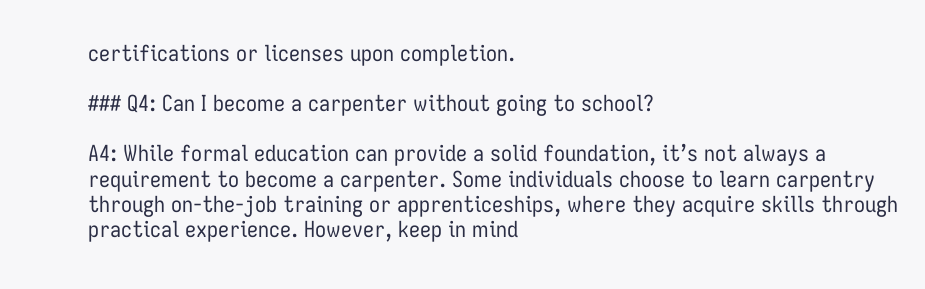certifications or licenses upon completion.

### Q4: Can I become a carpenter without going to school?

A4: While formal education can provide a solid foundation, it’s not always a requirement to become a carpenter. Some individuals choose to learn carpentry through on-the-job training or apprenticeships, where they acquire skills through practical experience. However, keep in mind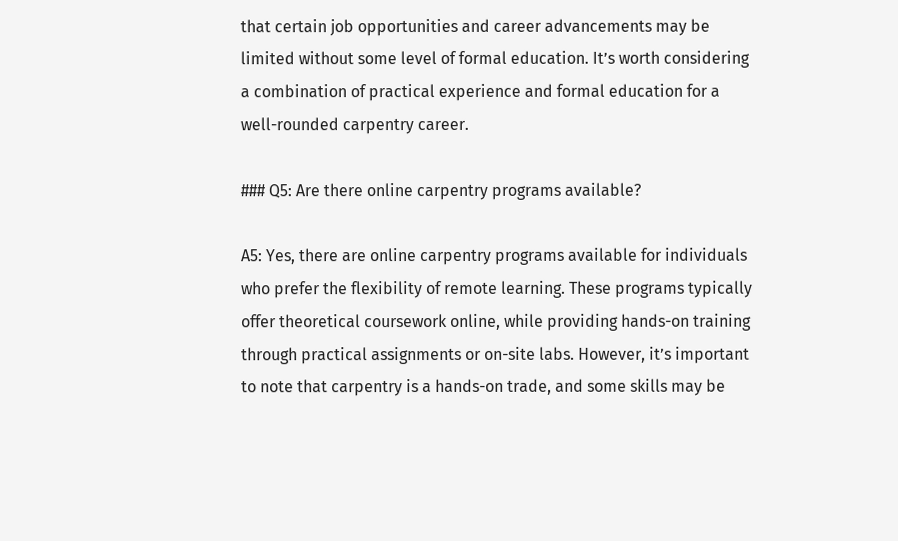that certain job opportunities and career advancements may be limited without some level of formal education. It’s worth considering a combination of practical experience and formal education for a well-rounded carpentry career.

### Q5: Are there online carpentry programs available?

A5: Yes, there are online carpentry programs available for individuals who prefer the flexibility of remote learning. These programs typically offer theoretical coursework online, while providing hands-on training through practical assignments or on-site labs. However, it’s important to note that carpentry is a hands-on trade, and some skills may be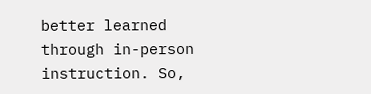better learned through in-person instruction. So,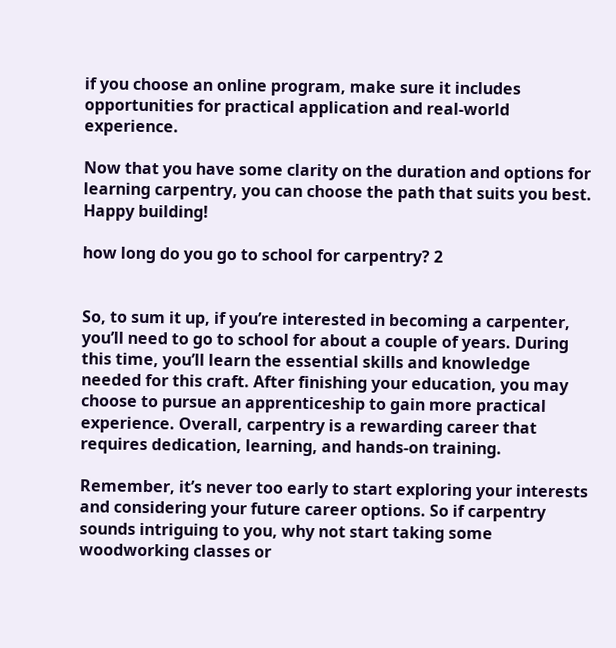if you choose an online program, make sure it includes opportunities for practical application and real-world experience.

Now that you have some clarity on the duration and options for learning carpentry, you can choose the path that suits you best. Happy building!

how long do you go to school for carpentry? 2


So, to sum it up, if you’re interested in becoming a carpenter, you’ll need to go to school for about a couple of years. During this time, you’ll learn the essential skills and knowledge needed for this craft. After finishing your education, you may choose to pursue an apprenticeship to gain more practical experience. Overall, carpentry is a rewarding career that requires dedication, learning, and hands-on training.

Remember, it’s never too early to start exploring your interests and considering your future career options. So if carpentry sounds intriguing to you, why not start taking some woodworking classes or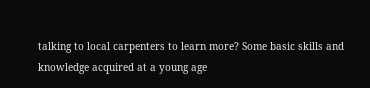talking to local carpenters to learn more? Some basic skills and knowledge acquired at a young age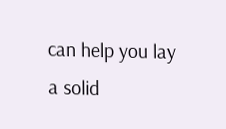can help you lay a solid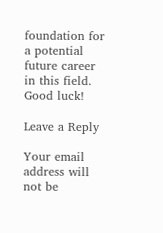foundation for a potential future career in this field. Good luck!

Leave a Reply

Your email address will not be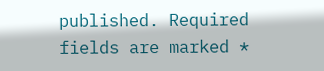published. Required fields are marked *